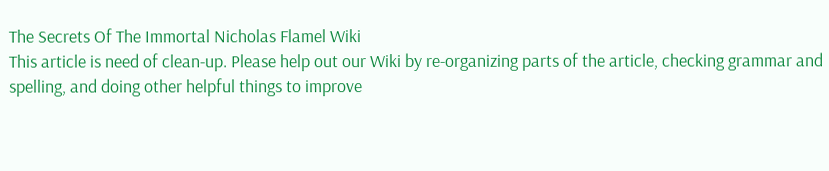The Secrets Of The Immortal Nicholas Flamel Wiki
This article is need of clean-up. Please help out our Wiki by re-organizing parts of the article, checking grammar and spelling, and doing other helpful things to improve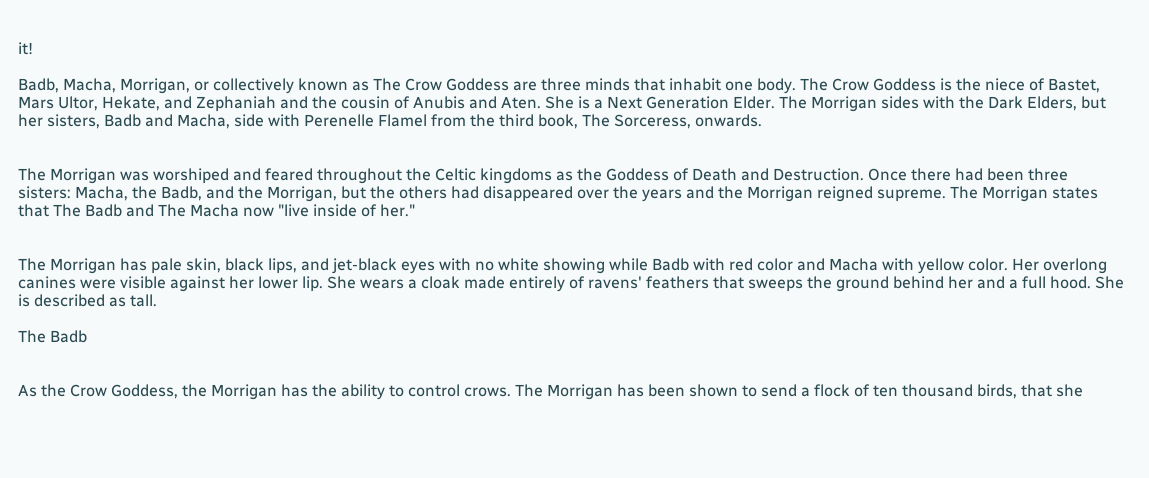it!

Badb, Macha, Morrigan, or collectively known as The Crow Goddess are three minds that inhabit one body. The Crow Goddess is the niece of Bastet, Mars Ultor, Hekate, and Zephaniah and the cousin of Anubis and Aten. She is a Next Generation Elder. The Morrigan sides with the Dark Elders, but her sisters, Badb and Macha, side with Perenelle Flamel from the third book, The Sorceress, onwards.


The Morrigan was worshiped and feared throughout the Celtic kingdoms as the Goddess of Death and Destruction. Once there had been three sisters: Macha, the Badb, and the Morrigan, but the others had disappeared over the years and the Morrigan reigned supreme. The Morrigan states that The Badb and The Macha now "live inside of her."


The Morrigan has pale skin, black lips, and jet-black eyes with no white showing while Badb with red color and Macha with yellow color. Her overlong canines were visible against her lower lip. She wears a cloak made entirely of ravens' feathers that sweeps the ground behind her and a full hood. She is described as tall.

The Badb


As the Crow Goddess, the Morrigan has the ability to control crows. The Morrigan has been shown to send a flock of ten thousand birds, that she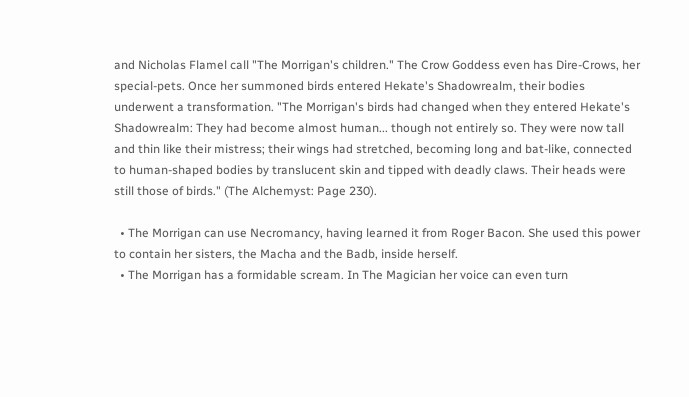and Nicholas Flamel call "The Morrigan's children." The Crow Goddess even has Dire-Crows, her special-pets. Once her summoned birds entered Hekate's Shadowrealm, their bodies underwent a transformation. "The Morrigan's birds had changed when they entered Hekate's Shadowrealm: They had become almost human... though not entirely so. They were now tall and thin like their mistress; their wings had stretched, becoming long and bat-like, connected to human-shaped bodies by translucent skin and tipped with deadly claws. Their heads were still those of birds." (The Alchemyst: Page 230).

  • The Morrigan can use Necromancy, having learned it from Roger Bacon. She used this power to contain her sisters, the Macha and the Badb, inside herself.
  • The Morrigan has a formidable scream. In The Magician her voice can even turn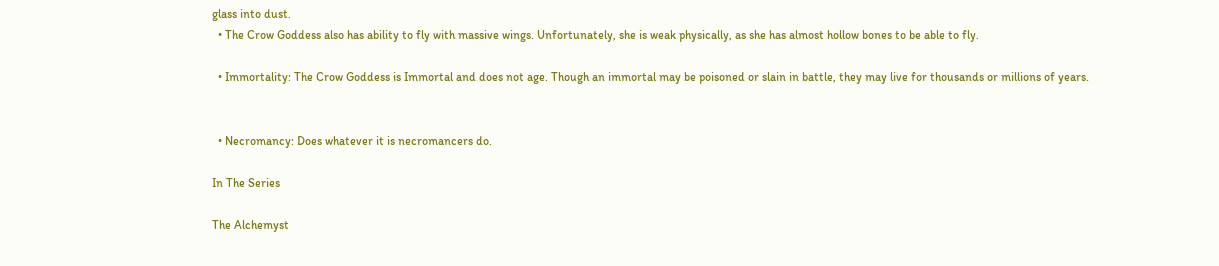glass into dust.
  • The Crow Goddess also has ability to fly with massive wings. Unfortunately, she is weak physically, as she has almost hollow bones to be able to fly.

  • Immortality: The Crow Goddess is Immortal and does not age. Though an immortal may be poisoned or slain in battle, they may live for thousands or millions of years.


  • Necromancy: Does whatever it is necromancers do.

In The Series

The Alchemyst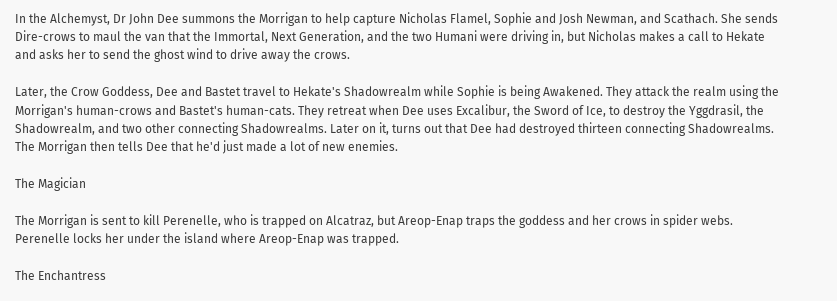In the Alchemyst, Dr John Dee summons the Morrigan to help capture Nicholas Flamel, Sophie and Josh Newman, and Scathach. She sends Dire-crows to maul the van that the Immortal, Next Generation, and the two Humani were driving in, but Nicholas makes a call to Hekate and asks her to send the ghost wind to drive away the crows.

Later, the Crow Goddess, Dee and Bastet travel to Hekate's Shadowrealm while Sophie is being Awakened. They attack the realm using the Morrigan's human-crows and Bastet's human-cats. They retreat when Dee uses Excalibur, the Sword of Ice, to destroy the Yggdrasil, the Shadowrealm, and two other connecting Shadowrealms. Later on it, turns out that Dee had destroyed thirteen connecting Shadowrealms. The Morrigan then tells Dee that he'd just made a lot of new enemies.

The Magician

The Morrigan is sent to kill Perenelle, who is trapped on Alcatraz, but Areop-Enap traps the goddess and her crows in spider webs. Perenelle locks her under the island where Areop-Enap was trapped.

The Enchantress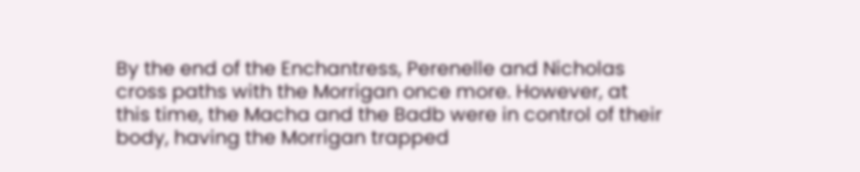By the end of the Enchantress, Perenelle and Nicholas cross paths with the Morrigan once more. However, at this time, the Macha and the Badb were in control of their body, having the Morrigan trapped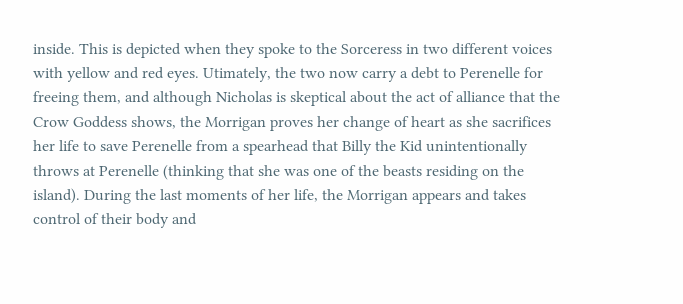inside. This is depicted when they spoke to the Sorceress in two different voices with yellow and red eyes. Utimately, the two now carry a debt to Perenelle for freeing them, and although Nicholas is skeptical about the act of alliance that the Crow Goddess shows, the Morrigan proves her change of heart as she sacrifices her life to save Perenelle from a spearhead that Billy the Kid unintentionally throws at Perenelle (thinking that she was one of the beasts residing on the island). During the last moments of her life, the Morrigan appears and takes control of their body and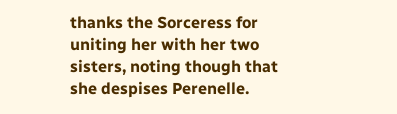thanks the Sorceress for uniting her with her two sisters, noting though that she despises Perenelle.